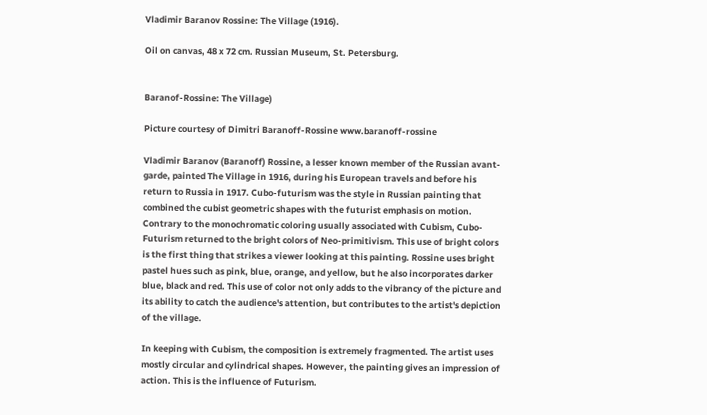Vladimir Baranov Rossine: The Village (1916).

Oil on canvas, 48 x 72 cm. Russian Museum, St. Petersburg.


Baranof-Rossine: The Village)

Picture courtesy of Dimitri Baranoff-Rossine www.baranoff-rossine

Vladimir Baranov (Baranoff) Rossine, a lesser known member of the Russian avant-garde, painted The Village in 1916, during his European travels and before his return to Russia in 1917. Cubo-futurism was the style in Russian painting that combined the cubist geometric shapes with the futurist emphasis on motion. Contrary to the monochromatic coloring usually associated with Cubism, Cubo-Futurism returned to the bright colors of Neo-primitivism. This use of bright colors is the first thing that strikes a viewer looking at this painting. Rossine uses bright pastel hues such as pink, blue, orange, and yellow, but he also incorporates darker blue, black and red. This use of color not only adds to the vibrancy of the picture and its ability to catch the audience's attention, but contributes to the artist's depiction of the village.

In keeping with Cubism, the composition is extremely fragmented. The artist uses mostly circular and cylindrical shapes. However, the painting gives an impression of action. This is the influence of Futurism.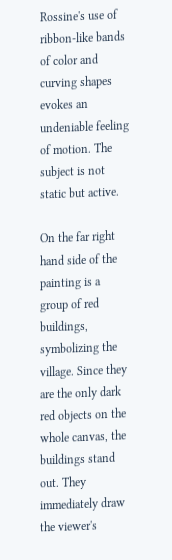Rossine's use of ribbon-like bands of color and curving shapes evokes an undeniable feeling of motion. The subject is not static but active.

On the far right hand side of the painting is a group of red buildings, symbolizing the village. Since they are the only dark red objects on the whole canvas, the buildings stand out. They immediately draw the viewer's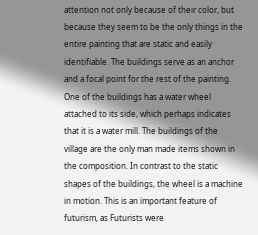attention not only because of their color, but because they seem to be the only things in the entire painting that are static and easily identifiable. The buildings serve as an anchor and a focal point for the rest of the painting. One of the buildings has a water wheel attached to its side, which perhaps indicates that it is a water mill. The buildings of the village are the only man made items shown in the composition. In contrast to the static shapes of the buildings, the wheel is a machine in motion. This is an important feature of futurism, as Futurists were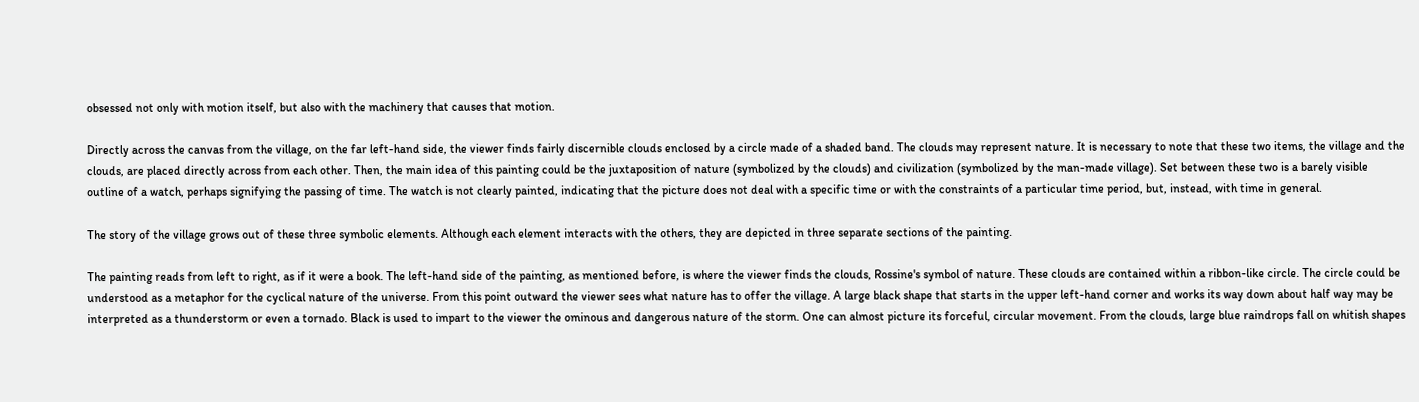obsessed not only with motion itself, but also with the machinery that causes that motion.

Directly across the canvas from the village, on the far left-hand side, the viewer finds fairly discernible clouds enclosed by a circle made of a shaded band. The clouds may represent nature. It is necessary to note that these two items, the village and the clouds, are placed directly across from each other. Then, the main idea of this painting could be the juxtaposition of nature (symbolized by the clouds) and civilization (symbolized by the man-made village). Set between these two is a barely visible outline of a watch, perhaps signifying the passing of time. The watch is not clearly painted, indicating that the picture does not deal with a specific time or with the constraints of a particular time period, but, instead, with time in general.

The story of the village grows out of these three symbolic elements. Although each element interacts with the others, they are depicted in three separate sections of the painting.

The painting reads from left to right, as if it were a book. The left-hand side of the painting, as mentioned before, is where the viewer finds the clouds, Rossine's symbol of nature. These clouds are contained within a ribbon-like circle. The circle could be understood as a metaphor for the cyclical nature of the universe. From this point outward the viewer sees what nature has to offer the village. A large black shape that starts in the upper left-hand corner and works its way down about half way may be interpreted as a thunderstorm or even a tornado. Black is used to impart to the viewer the ominous and dangerous nature of the storm. One can almost picture its forceful, circular movement. From the clouds, large blue raindrops fall on whitish shapes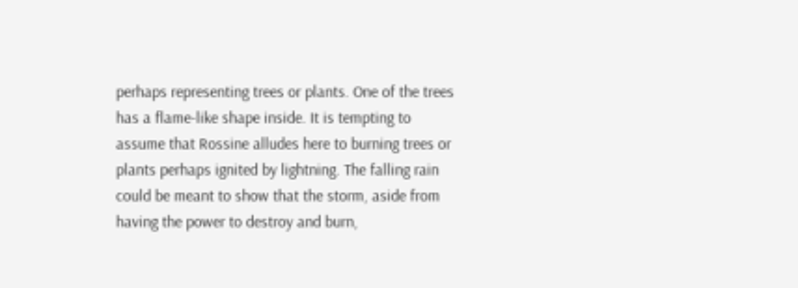perhaps representing trees or plants. One of the trees has a flame-like shape inside. It is tempting to assume that Rossine alludes here to burning trees or plants perhaps ignited by lightning. The falling rain could be meant to show that the storm, aside from having the power to destroy and burn,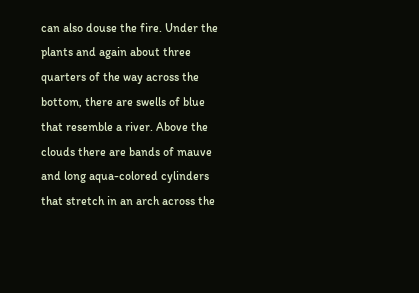can also douse the fire. Under the plants and again about three quarters of the way across the bottom, there are swells of blue that resemble a river. Above the clouds there are bands of mauve and long aqua-colored cylinders that stretch in an arch across the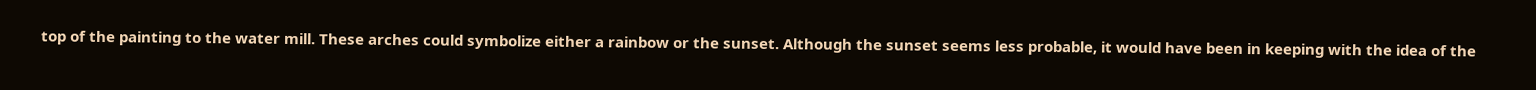top of the painting to the water mill. These arches could symbolize either a rainbow or the sunset. Although the sunset seems less probable, it would have been in keeping with the idea of the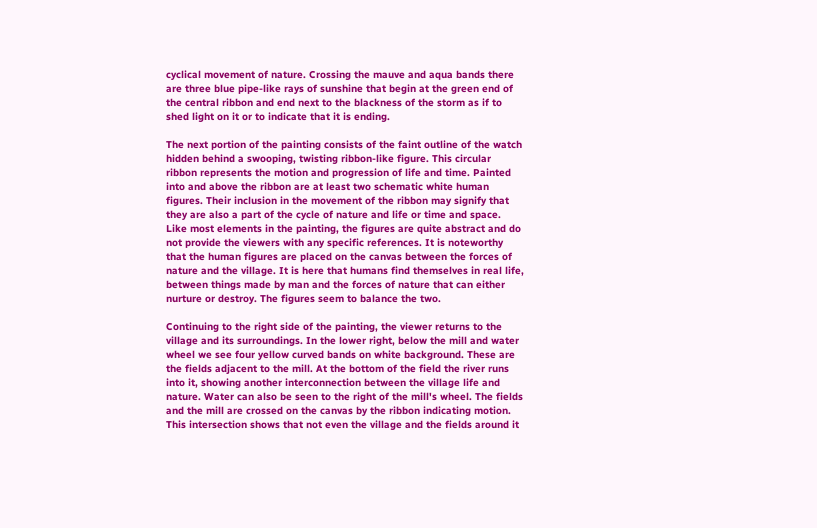cyclical movement of nature. Crossing the mauve and aqua bands there are three blue pipe-like rays of sunshine that begin at the green end of the central ribbon and end next to the blackness of the storm as if to shed light on it or to indicate that it is ending.

The next portion of the painting consists of the faint outline of the watch hidden behind a swooping, twisting ribbon-like figure. This circular ribbon represents the motion and progression of life and time. Painted into and above the ribbon are at least two schematic white human figures. Their inclusion in the movement of the ribbon may signify that they are also a part of the cycle of nature and life or time and space. Like most elements in the painting, the figures are quite abstract and do not provide the viewers with any specific references. It is noteworthy that the human figures are placed on the canvas between the forces of nature and the village. It is here that humans find themselves in real life, between things made by man and the forces of nature that can either nurture or destroy. The figures seem to balance the two.

Continuing to the right side of the painting, the viewer returns to the village and its surroundings. In the lower right, below the mill and water wheel we see four yellow curved bands on white background. These are the fields adjacent to the mill. At the bottom of the field the river runs into it, showing another interconnection between the village life and nature. Water can also be seen to the right of the mill's wheel. The fields and the mill are crossed on the canvas by the ribbon indicating motion. This intersection shows that not even the village and the fields around it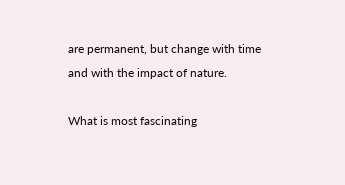are permanent, but change with time and with the impact of nature.

What is most fascinating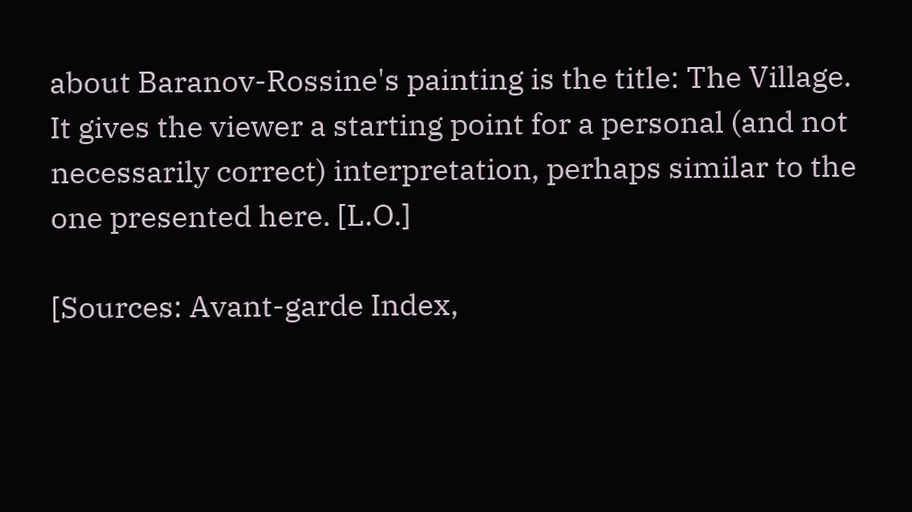about Baranov-Rossine's painting is the title: The Village. It gives the viewer a starting point for a personal (and not necessarily correct) interpretation, perhaps similar to the one presented here. [L.O.]

[Sources: Avant-garde Index,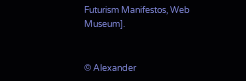Futurism Manifestos, Web Museum].


© Alexander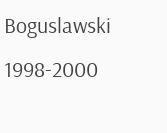Boguslawski 1998-2000